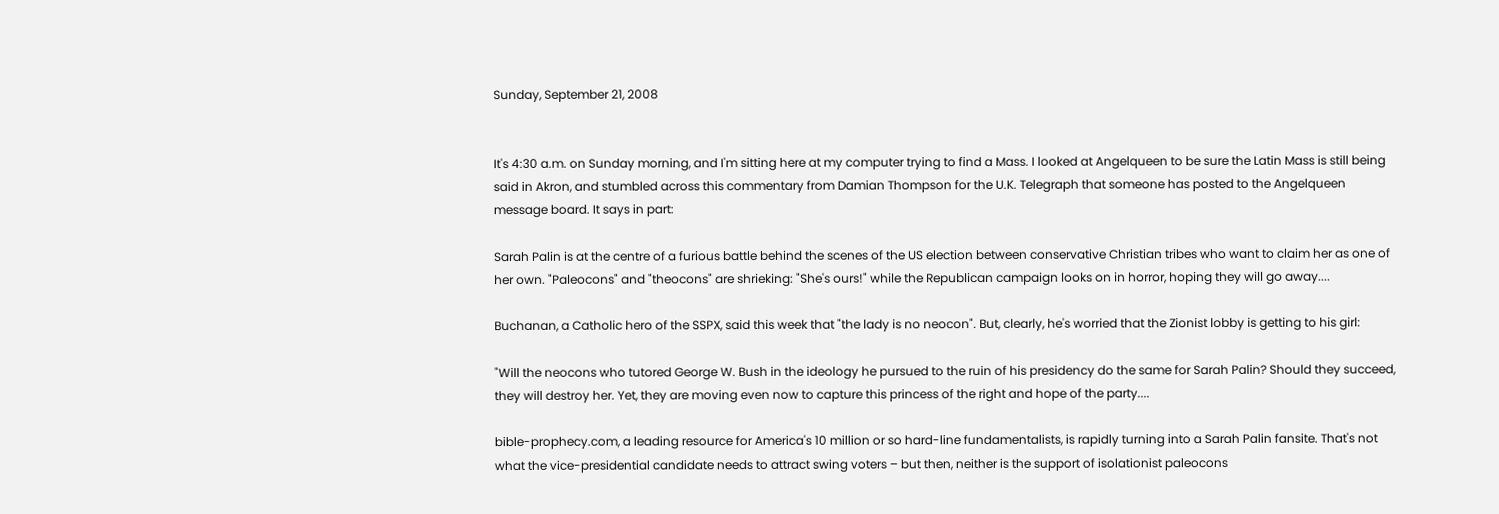Sunday, September 21, 2008


It's 4:30 a.m. on Sunday morning, and I'm sitting here at my computer trying to find a Mass. I looked at Angelqueen to be sure the Latin Mass is still being said in Akron, and stumbled across this commentary from Damian Thompson for the U.K. Telegraph that someone has posted to the Angelqueen message board. It says in part:

Sarah Palin is at the centre of a furious battle behind the scenes of the US election between conservative Christian tribes who want to claim her as one of her own. "Paleocons" and "theocons" are shrieking: "She's ours!" while the Republican campaign looks on in horror, hoping they will go away....

Buchanan, a Catholic hero of the SSPX, said this week that "the lady is no neocon". But, clearly, he's worried that the Zionist lobby is getting to his girl:

"Will the neocons who tutored George W. Bush in the ideology he pursued to the ruin of his presidency do the same for Sarah Palin? Should they succeed, they will destroy her. Yet, they are moving even now to capture this princess of the right and hope of the party....

bible-prophecy.com, a leading resource for America's 10 million or so hard-line fundamentalists, is rapidly turning into a Sarah Palin fansite. That's not what the vice-presidential candidate needs to attract swing voters – but then, neither is the support of isolationist paleocons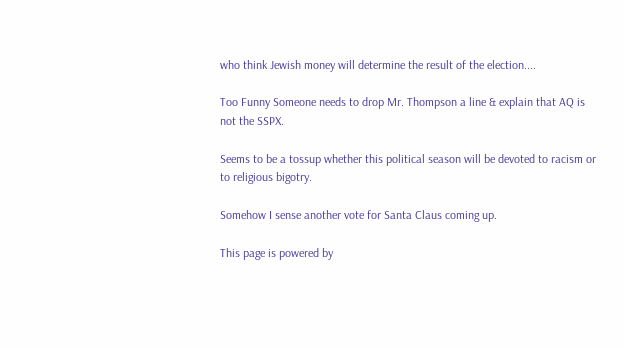who think Jewish money will determine the result of the election....

Too Funny Someone needs to drop Mr. Thompson a line & explain that AQ is not the SSPX.

Seems to be a tossup whether this political season will be devoted to racism or to religious bigotry.

Somehow I sense another vote for Santa Claus coming up.

This page is powered by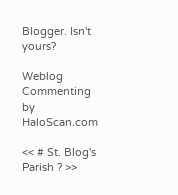Blogger. Isn't yours?

Weblog Commenting by HaloScan.com

<< # St. Blog's Parish ? >>